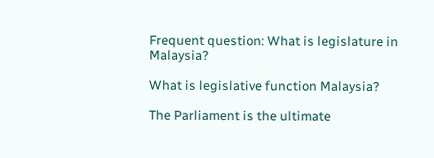Frequent question: What is legislature in Malaysia?

What is legislative function Malaysia?

The Parliament is the ultimate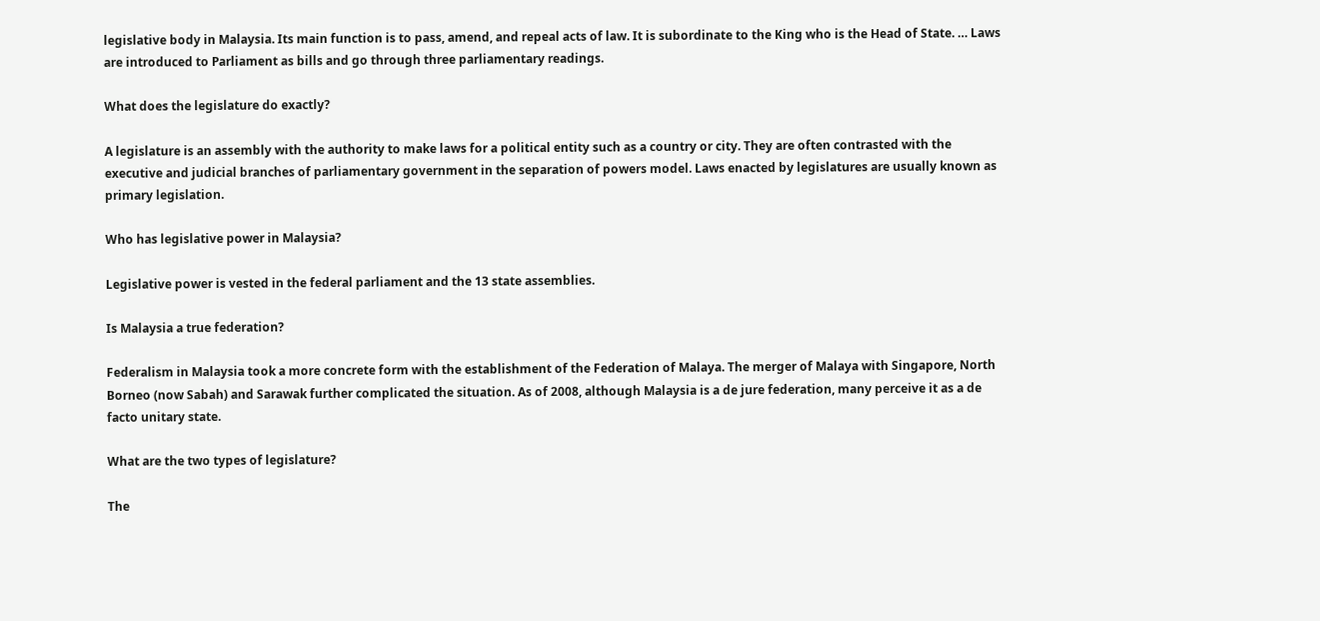legislative body in Malaysia. Its main function is to pass, amend, and repeal acts of law. It is subordinate to the King who is the Head of State. … Laws are introduced to Parliament as bills and go through three parliamentary readings.

What does the legislature do exactly?

A legislature is an assembly with the authority to make laws for a political entity such as a country or city. They are often contrasted with the executive and judicial branches of parliamentary government in the separation of powers model. Laws enacted by legislatures are usually known as primary legislation.

Who has legislative power in Malaysia?

Legislative power is vested in the federal parliament and the 13 state assemblies.

Is Malaysia a true federation?

Federalism in Malaysia took a more concrete form with the establishment of the Federation of Malaya. The merger of Malaya with Singapore, North Borneo (now Sabah) and Sarawak further complicated the situation. As of 2008, although Malaysia is a de jure federation, many perceive it as a de facto unitary state.

What are the two types of legislature?

The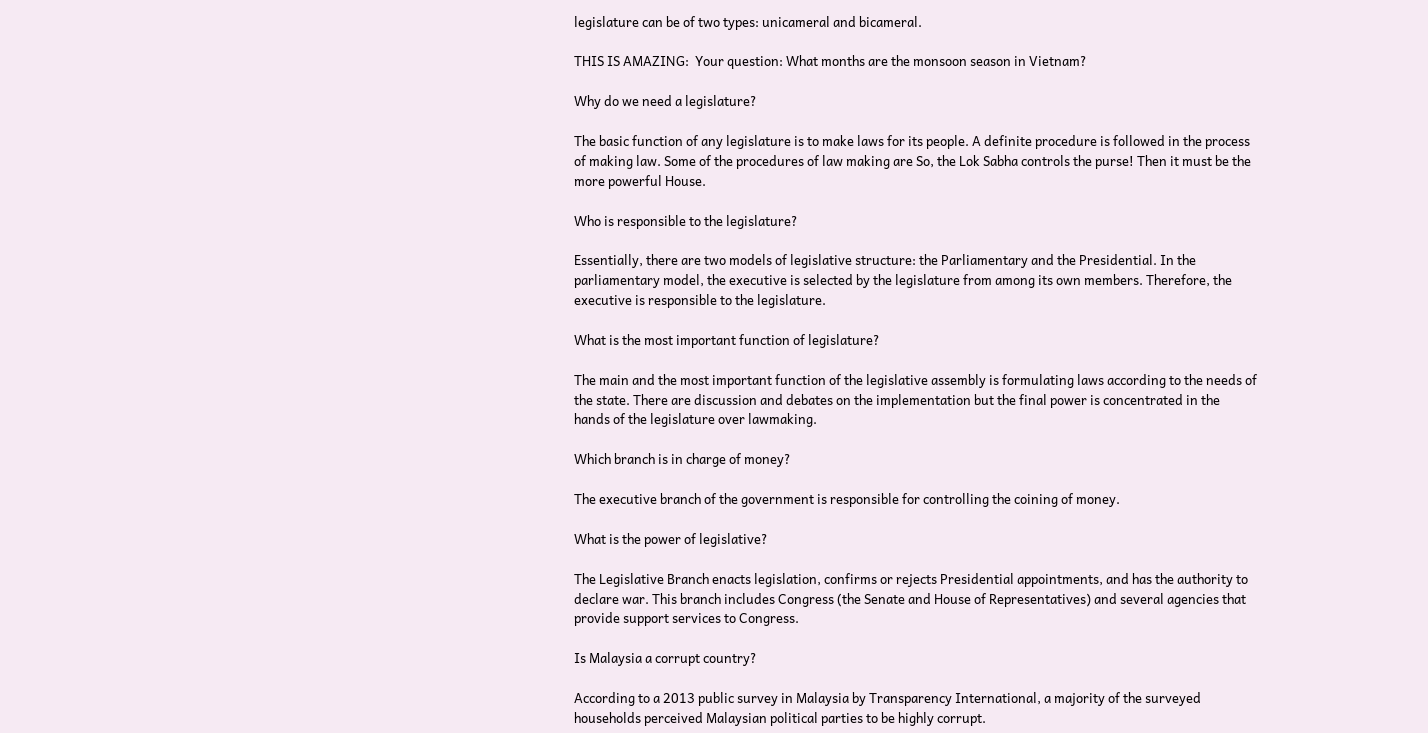legislature can be of two types: unicameral and bicameral.

THIS IS AMAZING:  Your question: What months are the monsoon season in Vietnam?

Why do we need a legislature?

The basic function of any legislature is to make laws for its people. A definite procedure is followed in the process of making law. Some of the procedures of law making are So, the Lok Sabha controls the purse! Then it must be the more powerful House.

Who is responsible to the legislature?

Essentially, there are two models of legislative structure: the Parliamentary and the Presidential. In the parliamentary model, the executive is selected by the legislature from among its own members. Therefore, the executive is responsible to the legislature.

What is the most important function of legislature?

The main and the most important function of the legislative assembly is formulating laws according to the needs of the state. There are discussion and debates on the implementation but the final power is concentrated in the hands of the legislature over lawmaking.

Which branch is in charge of money?

The executive branch of the government is responsible for controlling the coining of money.

What is the power of legislative?

The Legislative Branch enacts legislation, confirms or rejects Presidential appointments, and has the authority to declare war. This branch includes Congress (the Senate and House of Representatives) and several agencies that provide support services to Congress.

Is Malaysia a corrupt country?

According to a 2013 public survey in Malaysia by Transparency International, a majority of the surveyed households perceived Malaysian political parties to be highly corrupt.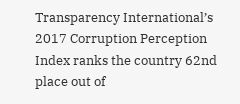Transparency International’s 2017 Corruption Perception Index ranks the country 62nd place out of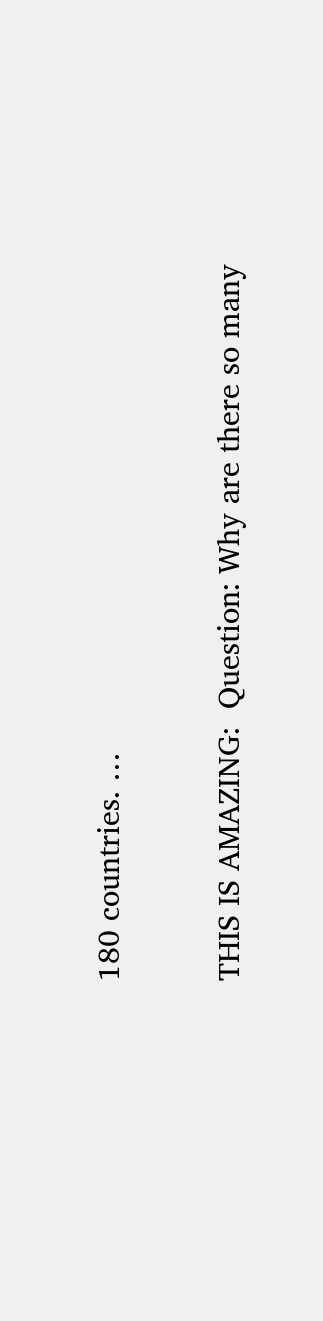180 countries. …

THIS IS AMAZING:  Question: Why are there so many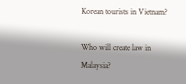Korean tourists in Vietnam?

Who will create law in Malaysia?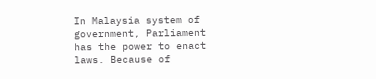In Malaysia system of government, Parliament has the power to enact laws. Because of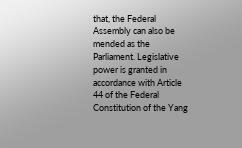that, the Federal Assembly can also be mended as the Parliament. Legislative power is granted in accordance with Article 44 of the Federal Constitution of the Yang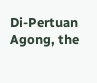Di-Pertuan Agong, the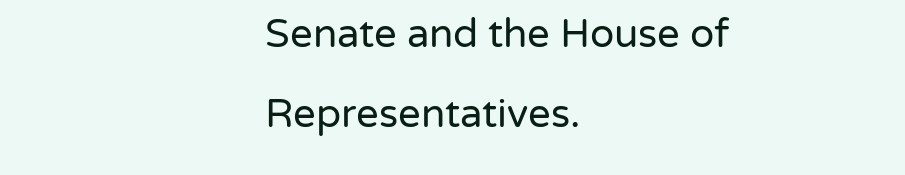Senate and the House of Representatives.